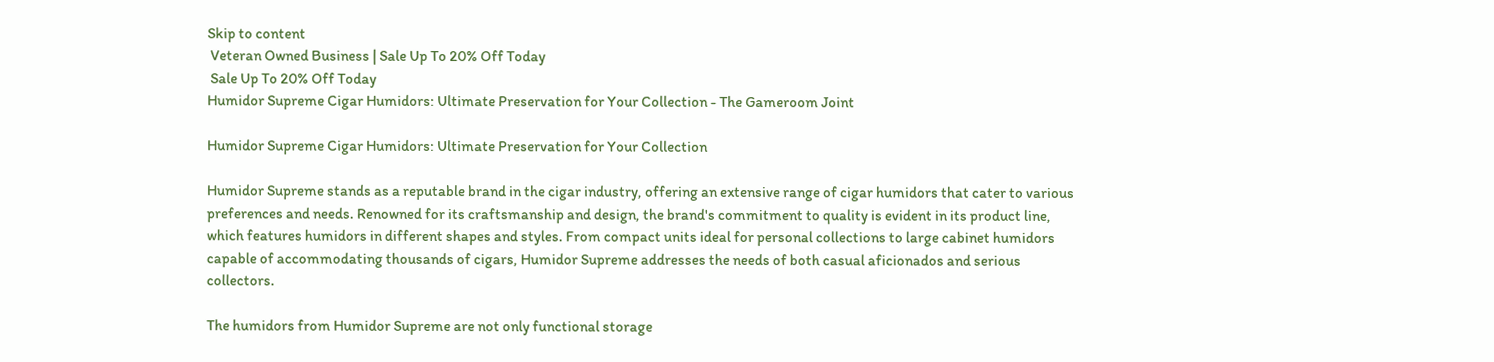Skip to content
 Veteran Owned Business | Sale Up To 20% Off Today
 Sale Up To 20% Off Today
Humidor Supreme Cigar Humidors: Ultimate Preservation for Your Collection - The Gameroom Joint

Humidor Supreme Cigar Humidors: Ultimate Preservation for Your Collection

Humidor Supreme stands as a reputable brand in the cigar industry, offering an extensive range of cigar humidors that cater to various preferences and needs. Renowned for its craftsmanship and design, the brand's commitment to quality is evident in its product line, which features humidors in different shapes and styles. From compact units ideal for personal collections to large cabinet humidors capable of accommodating thousands of cigars, Humidor Supreme addresses the needs of both casual aficionados and serious collectors.

The humidors from Humidor Supreme are not only functional storage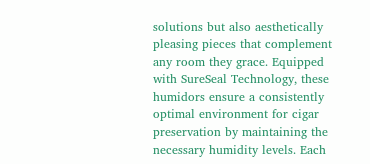solutions but also aesthetically pleasing pieces that complement any room they grace. Equipped with SureSeal Technology, these humidors ensure a consistently optimal environment for cigar preservation by maintaining the necessary humidity levels. Each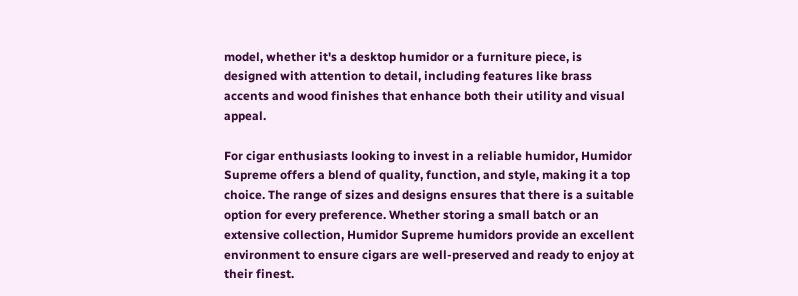model, whether it's a desktop humidor or a furniture piece, is designed with attention to detail, including features like brass accents and wood finishes that enhance both their utility and visual appeal.

For cigar enthusiasts looking to invest in a reliable humidor, Humidor Supreme offers a blend of quality, function, and style, making it a top choice. The range of sizes and designs ensures that there is a suitable option for every preference. Whether storing a small batch or an extensive collection, Humidor Supreme humidors provide an excellent environment to ensure cigars are well-preserved and ready to enjoy at their finest.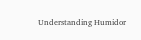Understanding Humidor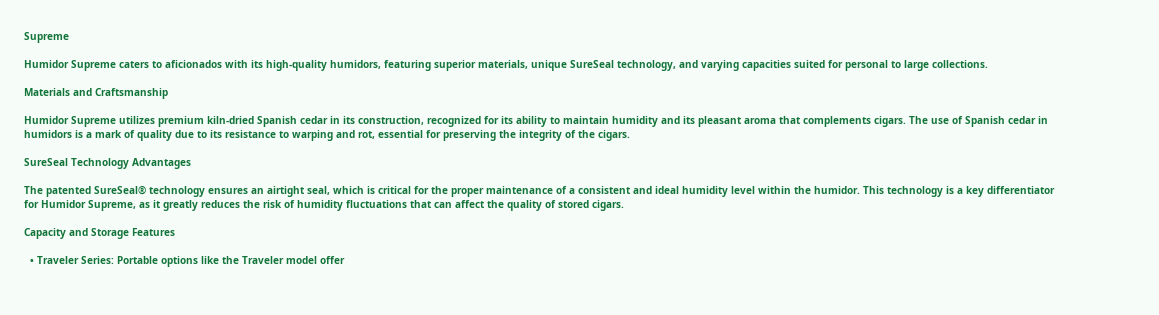Supreme

Humidor Supreme caters to aficionados with its high-quality humidors, featuring superior materials, unique SureSeal technology, and varying capacities suited for personal to large collections.

Materials and Craftsmanship

Humidor Supreme utilizes premium kiln-dried Spanish cedar in its construction, recognized for its ability to maintain humidity and its pleasant aroma that complements cigars. The use of Spanish cedar in humidors is a mark of quality due to its resistance to warping and rot, essential for preserving the integrity of the cigars.

SureSeal Technology Advantages

The patented SureSeal® technology ensures an airtight seal, which is critical for the proper maintenance of a consistent and ideal humidity level within the humidor. This technology is a key differentiator for Humidor Supreme, as it greatly reduces the risk of humidity fluctuations that can affect the quality of stored cigars.

Capacity and Storage Features

  • Traveler Series: Portable options like the Traveler model offer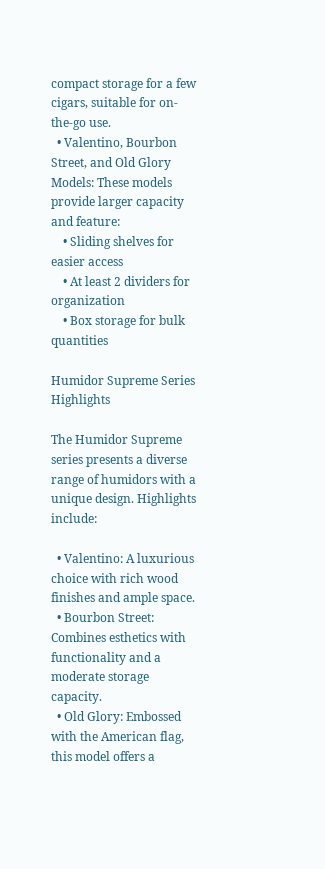compact storage for a few cigars, suitable for on-the-go use.
  • Valentino, Bourbon Street, and Old Glory Models: These models provide larger capacity and feature:
    • Sliding shelves for easier access
    • At least 2 dividers for organization
    • Box storage for bulk quantities

Humidor Supreme Series Highlights

The Humidor Supreme series presents a diverse range of humidors with a unique design. Highlights include:

  • Valentino: A luxurious choice with rich wood finishes and ample space.
  • Bourbon Street: Combines esthetics with functionality and a moderate storage capacity.
  • Old Glory: Embossed with the American flag, this model offers a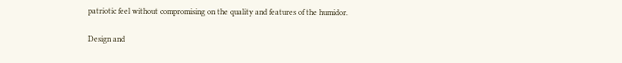patriotic feel without compromising on the quality and features of the humidor.

Design and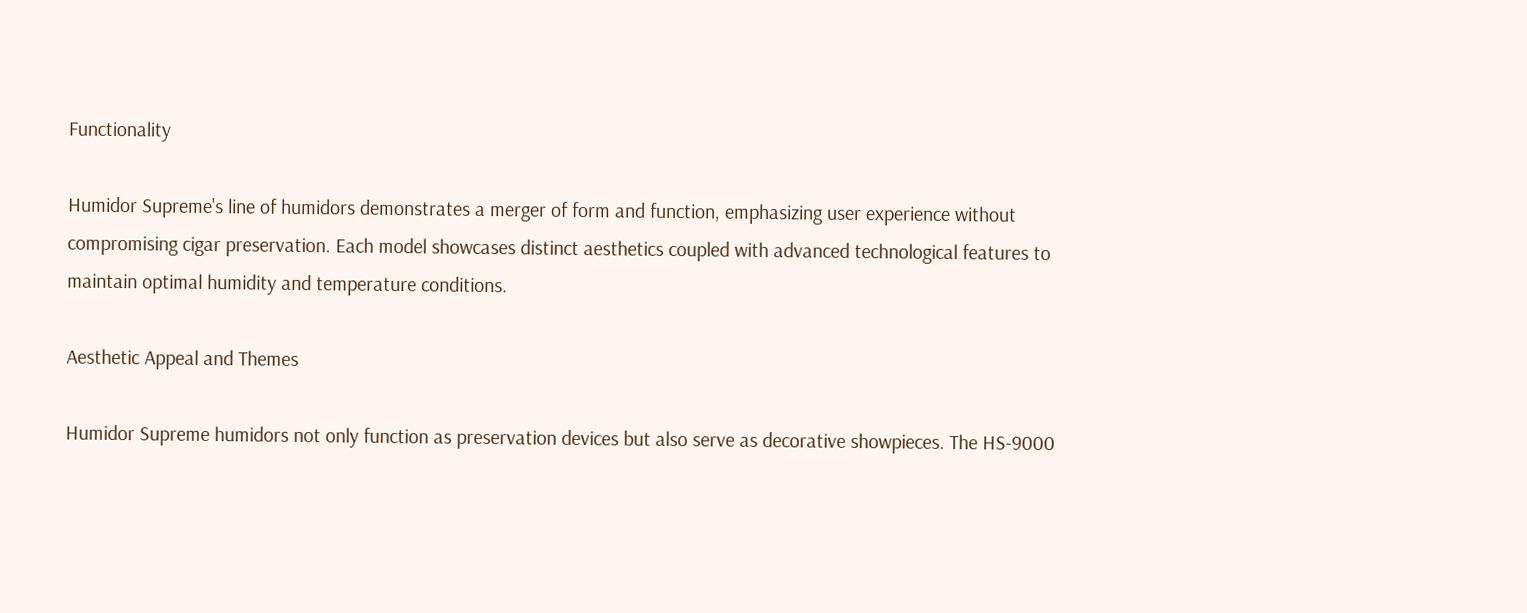Functionality

Humidor Supreme's line of humidors demonstrates a merger of form and function, emphasizing user experience without compromising cigar preservation. Each model showcases distinct aesthetics coupled with advanced technological features to maintain optimal humidity and temperature conditions.

Aesthetic Appeal and Themes

Humidor Supreme humidors not only function as preservation devices but also serve as decorative showpieces. The HS-9000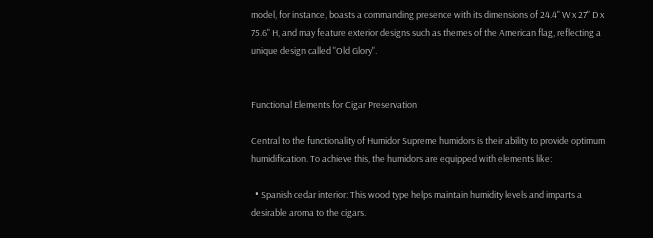model, for instance, boasts a commanding presence with its dimensions of 24.4" W x 27" D x 75.6" H, and may feature exterior designs such as themes of the American flag, reflecting a unique design called "Old Glory".


Functional Elements for Cigar Preservation

Central to the functionality of Humidor Supreme humidors is their ability to provide optimum humidification. To achieve this, the humidors are equipped with elements like:

  • Spanish cedar interior: This wood type helps maintain humidity levels and imparts a desirable aroma to the cigars.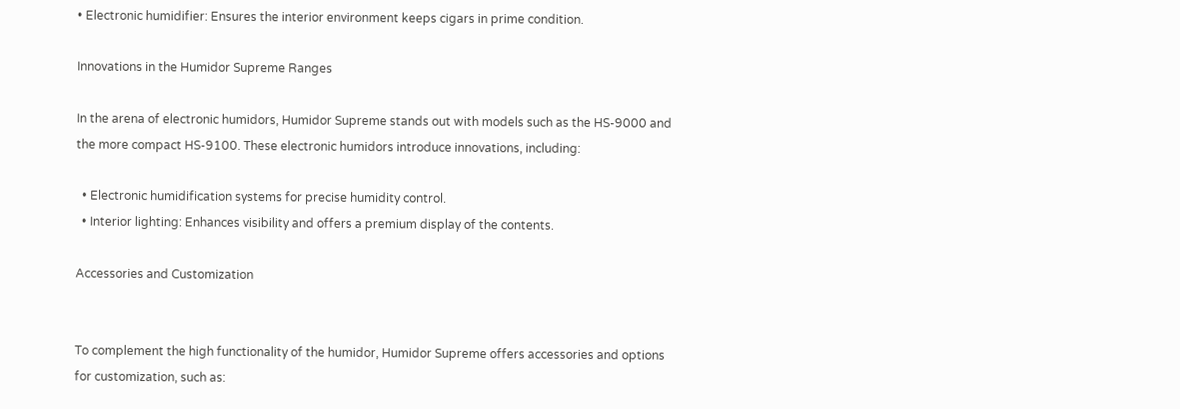• Electronic humidifier: Ensures the interior environment keeps cigars in prime condition.

Innovations in the Humidor Supreme Ranges

In the arena of electronic humidors, Humidor Supreme stands out with models such as the HS-9000 and the more compact HS-9100. These electronic humidors introduce innovations, including:

  • Electronic humidification systems for precise humidity control.
  • Interior lighting: Enhances visibility and offers a premium display of the contents.

Accessories and Customization


To complement the high functionality of the humidor, Humidor Supreme offers accessories and options for customization, such as: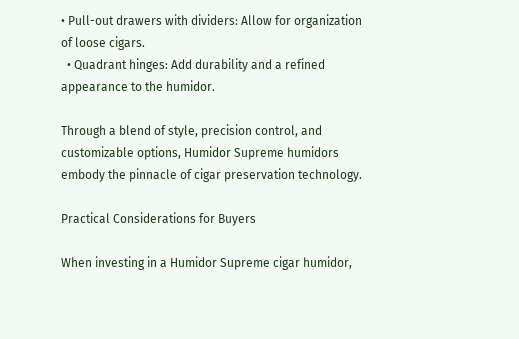• Pull-out drawers with dividers: Allow for organization of loose cigars.
  • Quadrant hinges: Add durability and a refined appearance to the humidor.

Through a blend of style, precision control, and customizable options, Humidor Supreme humidors embody the pinnacle of cigar preservation technology.

Practical Considerations for Buyers

When investing in a Humidor Supreme cigar humidor,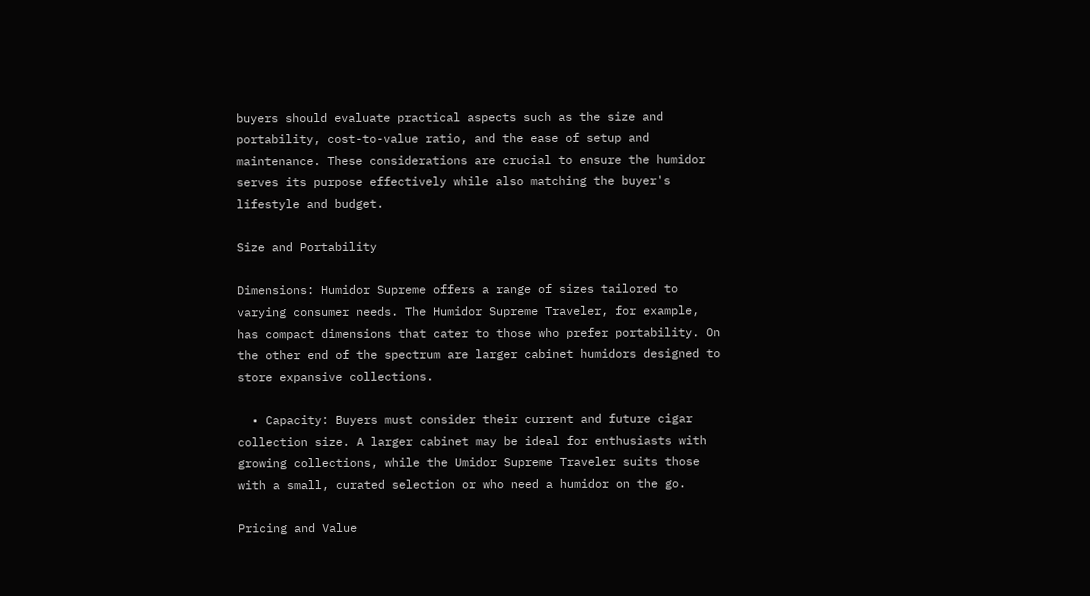buyers should evaluate practical aspects such as the size and portability, cost-to-value ratio, and the ease of setup and maintenance. These considerations are crucial to ensure the humidor serves its purpose effectively while also matching the buyer's lifestyle and budget.

Size and Portability

Dimensions: Humidor Supreme offers a range of sizes tailored to varying consumer needs. The Humidor Supreme Traveler, for example, has compact dimensions that cater to those who prefer portability. On the other end of the spectrum are larger cabinet humidors designed to store expansive collections.

  • Capacity: Buyers must consider their current and future cigar collection size. A larger cabinet may be ideal for enthusiasts with growing collections, while the Umidor Supreme Traveler suits those with a small, curated selection or who need a humidor on the go.

Pricing and Value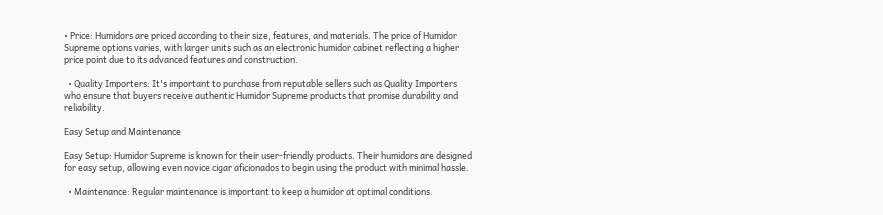• Price: Humidors are priced according to their size, features, and materials. The price of Humidor Supreme options varies, with larger units such as an electronic humidor cabinet reflecting a higher price point due to its advanced features and construction.

  • Quality Importers: It's important to purchase from reputable sellers such as Quality Importers who ensure that buyers receive authentic Humidor Supreme products that promise durability and reliability.

Easy Setup and Maintenance

Easy Setup: Humidor Supreme is known for their user-friendly products. Their humidors are designed for easy setup, allowing even novice cigar aficionados to begin using the product with minimal hassle.

  • Maintenance: Regular maintenance is important to keep a humidor at optimal conditions.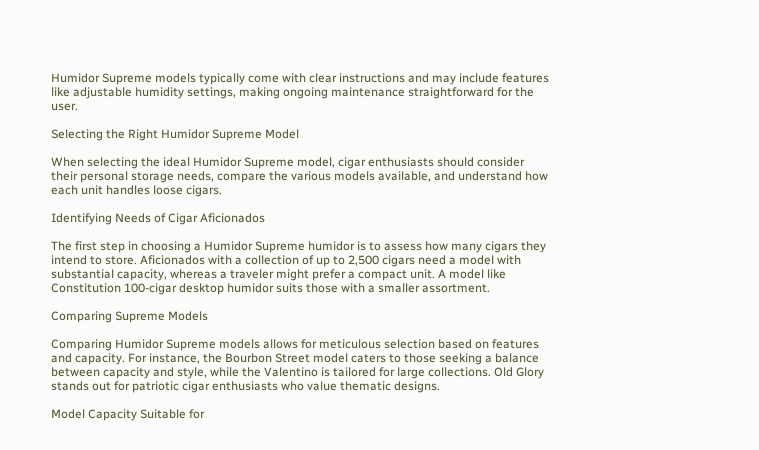Humidor Supreme models typically come with clear instructions and may include features like adjustable humidity settings, making ongoing maintenance straightforward for the user.

Selecting the Right Humidor Supreme Model

When selecting the ideal Humidor Supreme model, cigar enthusiasts should consider their personal storage needs, compare the various models available, and understand how each unit handles loose cigars.

Identifying Needs of Cigar Aficionados

The first step in choosing a Humidor Supreme humidor is to assess how many cigars they intend to store. Aficionados with a collection of up to 2,500 cigars need a model with substantial capacity, whereas a traveler might prefer a compact unit. A model like Constitution 100-cigar desktop humidor suits those with a smaller assortment.

Comparing Supreme Models

Comparing Humidor Supreme models allows for meticulous selection based on features and capacity. For instance, the Bourbon Street model caters to those seeking a balance between capacity and style, while the Valentino is tailored for large collections. Old Glory stands out for patriotic cigar enthusiasts who value thematic designs.

Model Capacity Suitable for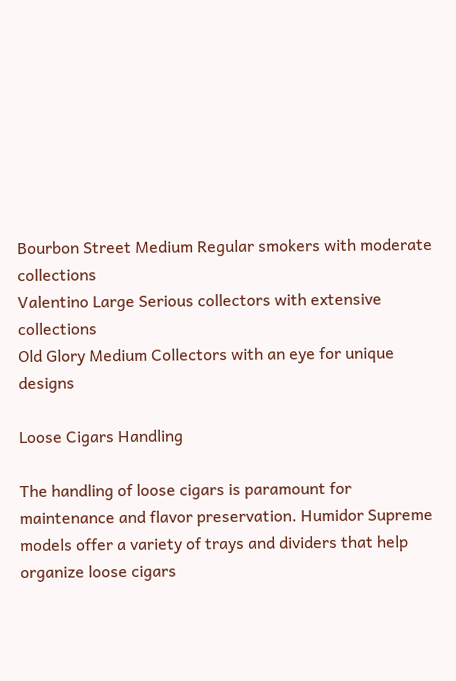Bourbon Street Medium Regular smokers with moderate collections
Valentino Large Serious collectors with extensive collections
Old Glory Medium Collectors with an eye for unique designs

Loose Cigars Handling

The handling of loose cigars is paramount for maintenance and flavor preservation. Humidor Supreme models offer a variety of trays and dividers that help organize loose cigars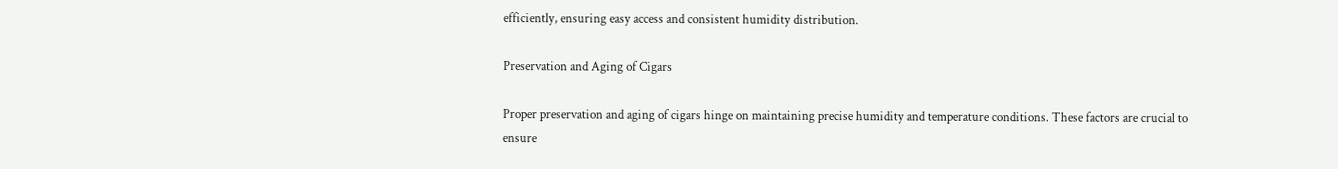efficiently, ensuring easy access and consistent humidity distribution.

Preservation and Aging of Cigars

Proper preservation and aging of cigars hinge on maintaining precise humidity and temperature conditions. These factors are crucial to ensure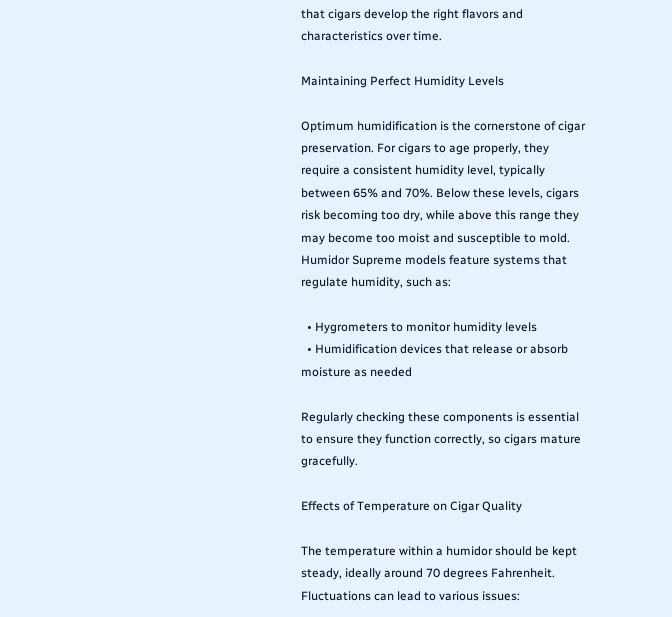that cigars develop the right flavors and characteristics over time.

Maintaining Perfect Humidity Levels

Optimum humidification is the cornerstone of cigar preservation. For cigars to age properly, they require a consistent humidity level, typically between 65% and 70%. Below these levels, cigars risk becoming too dry, while above this range they may become too moist and susceptible to mold. Humidor Supreme models feature systems that regulate humidity, such as:

  • Hygrometers to monitor humidity levels
  • Humidification devices that release or absorb moisture as needed

Regularly checking these components is essential to ensure they function correctly, so cigars mature gracefully.

Effects of Temperature on Cigar Quality

The temperature within a humidor should be kept steady, ideally around 70 degrees Fahrenheit. Fluctuations can lead to various issues: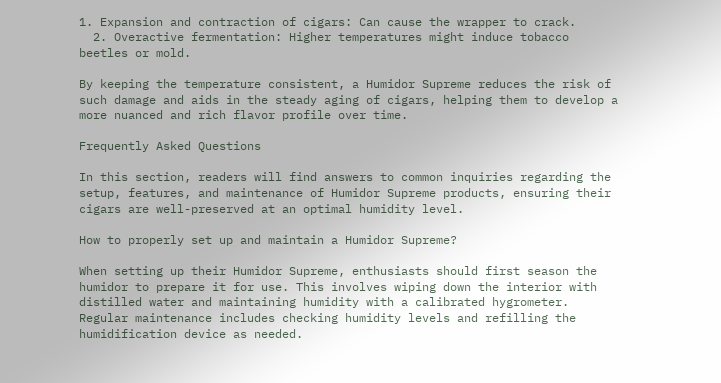1. Expansion and contraction of cigars: Can cause the wrapper to crack.
  2. Overactive fermentation: Higher temperatures might induce tobacco beetles or mold.

By keeping the temperature consistent, a Humidor Supreme reduces the risk of such damage and aids in the steady aging of cigars, helping them to develop a more nuanced and rich flavor profile over time.

Frequently Asked Questions

In this section, readers will find answers to common inquiries regarding the setup, features, and maintenance of Humidor Supreme products, ensuring their cigars are well-preserved at an optimal humidity level.

How to properly set up and maintain a Humidor Supreme?

When setting up their Humidor Supreme, enthusiasts should first season the humidor to prepare it for use. This involves wiping down the interior with distilled water and maintaining humidity with a calibrated hygrometer. Regular maintenance includes checking humidity levels and refilling the humidification device as needed.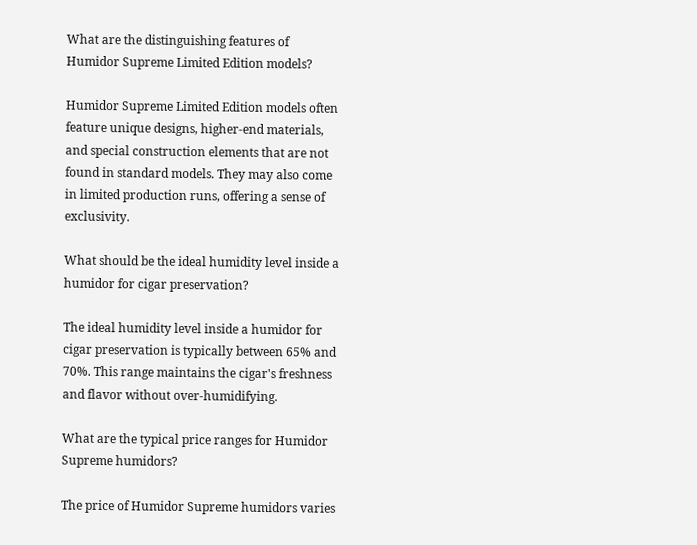What are the distinguishing features of Humidor Supreme Limited Edition models?

Humidor Supreme Limited Edition models often feature unique designs, higher-end materials, and special construction elements that are not found in standard models. They may also come in limited production runs, offering a sense of exclusivity.

What should be the ideal humidity level inside a humidor for cigar preservation?

The ideal humidity level inside a humidor for cigar preservation is typically between 65% and 70%. This range maintains the cigar's freshness and flavor without over-humidifying.

What are the typical price ranges for Humidor Supreme humidors?

The price of Humidor Supreme humidors varies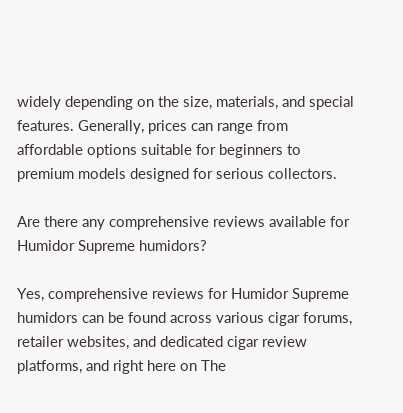widely depending on the size, materials, and special features. Generally, prices can range from affordable options suitable for beginners to premium models designed for serious collectors.

Are there any comprehensive reviews available for Humidor Supreme humidors?

Yes, comprehensive reviews for Humidor Supreme humidors can be found across various cigar forums, retailer websites, and dedicated cigar review platforms, and right here on The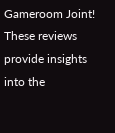Gameroom Joint! These reviews provide insights into the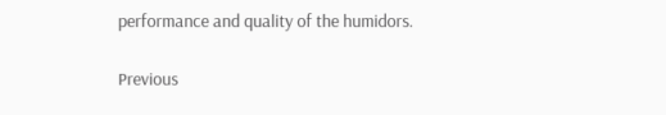performance and quality of the humidors.

Previous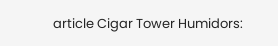article Cigar Tower Humidors: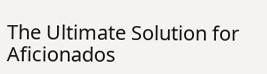The Ultimate Solution for Aficionados